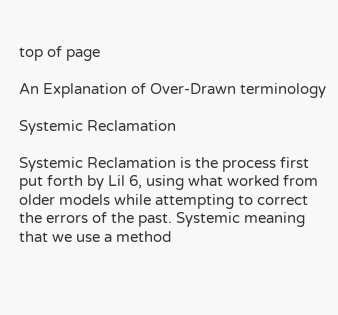top of page

An Explanation of Over-Drawn terminology

Systemic Reclamation

Systemic Reclamation is the process first put forth by Lil 6, using what worked from older models while attempting to correct the errors of the past. Systemic meaning that we use a method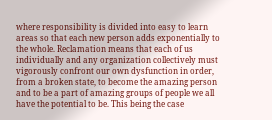where responsibility is divided into easy to learn areas so that each new person adds exponentially to the whole. Reclamation means that each of us individually and any organization collectively must vigorously confront our own dysfunction in order, from a broken state, to become the amazing person and to be a part of amazing groups of people we all have the potential to be. This being the case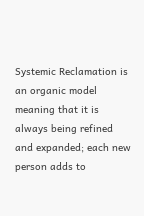Systemic Reclamation is an organic model meaning that it is always being refined and expanded; each new person adds to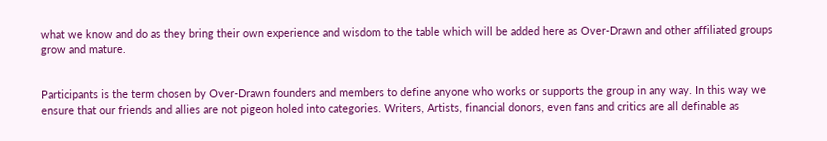what we know and do as they bring their own experience and wisdom to the table which will be added here as Over-Drawn and other affiliated groups grow and mature.


Participants is the term chosen by Over-Drawn founders and members to define anyone who works or supports the group in any way. In this way we ensure that our friends and allies are not pigeon holed into categories. Writers, Artists, financial donors, even fans and critics are all definable as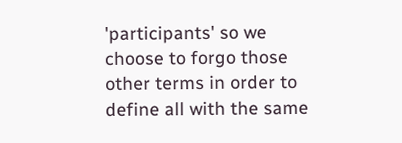'participants' so we choose to forgo those other terms in order to define all with the same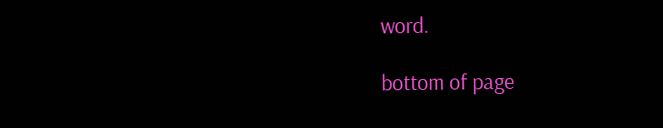word.

bottom of page